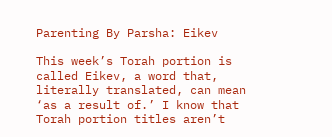Parenting By Parsha: Eikev

This week’s Torah portion is called Eikev, a word that, literally translated, can mean ‘as a result of.’ I know that Torah portion titles aren’t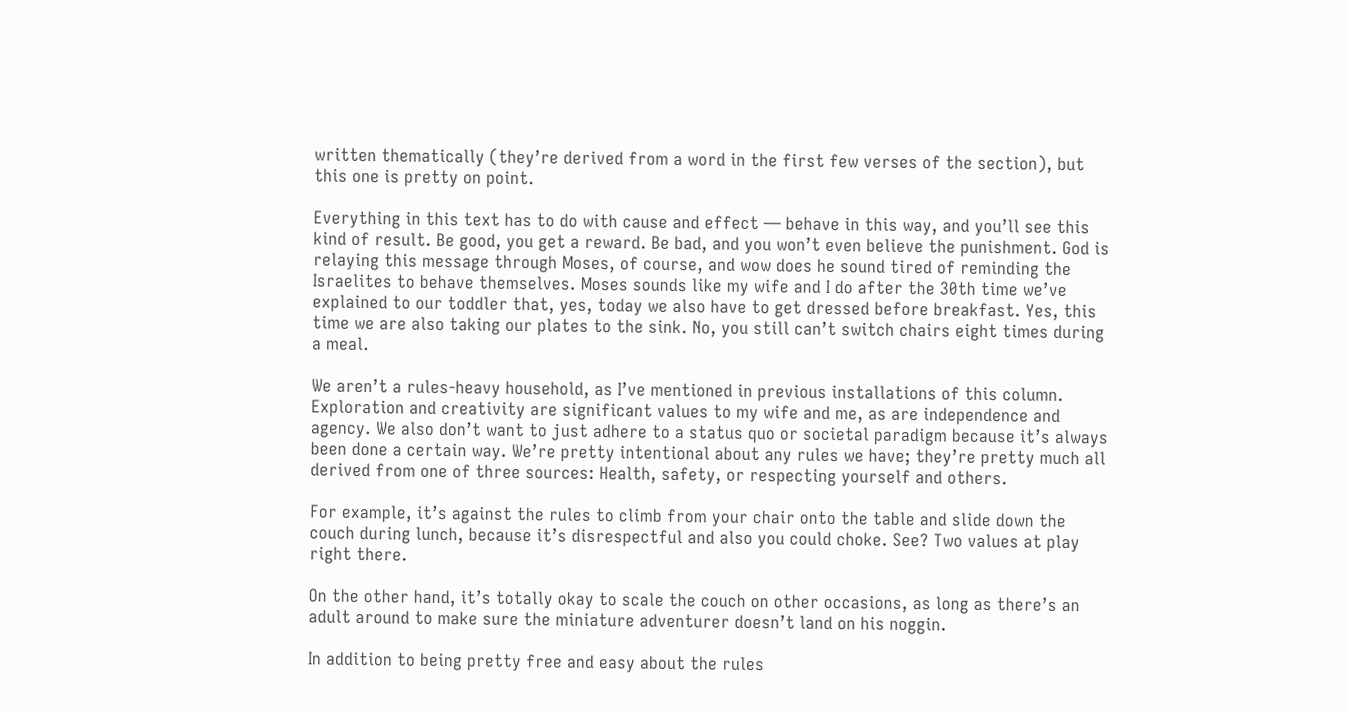written thematically (they’re derived from a word in the first few verses of the section), but this one is pretty on point.

Everything in this text has to do with cause and effect — behave in this way, and you’ll see this kind of result. Be good, you get a reward. Be bad, and you won’t even believe the punishment. God is relaying this message through Moses, of course, and wow does he sound tired of reminding the Israelites to behave themselves. Moses sounds like my wife and I do after the 30th time we’ve explained to our toddler that, yes, today we also have to get dressed before breakfast. Yes, this time we are also taking our plates to the sink. No, you still can’t switch chairs eight times during a meal.

We aren’t a rules-heavy household, as I’ve mentioned in previous installations of this column. Exploration and creativity are significant values to my wife and me, as are independence and agency. We also don’t want to just adhere to a status quo or societal paradigm because it’s always been done a certain way. We’re pretty intentional about any rules we have; they’re pretty much all derived from one of three sources: Health, safety, or respecting yourself and others.

For example, it’s against the rules to climb from your chair onto the table and slide down the couch during lunch, because it’s disrespectful and also you could choke. See? Two values at play right there.

On the other hand, it’s totally okay to scale the couch on other occasions, as long as there’s an adult around to make sure the miniature adventurer doesn’t land on his noggin.

In addition to being pretty free and easy about the rules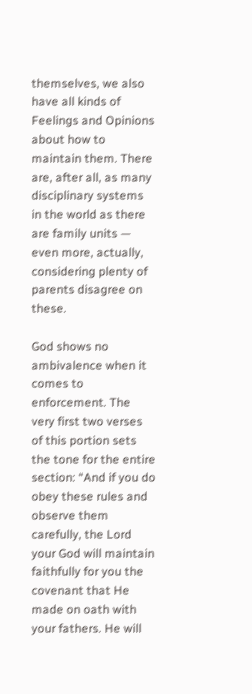themselves, we also have all kinds of Feelings and Opinions about how to maintain them. There are, after all, as many disciplinary systems in the world as there are family units — even more, actually, considering plenty of parents disagree on these.

God shows no ambivalence when it comes to enforcement. The very first two verses of this portion sets the tone for the entire section: “And if you do obey these rules and observe them carefully, the Lord your God will maintain faithfully for you the covenant that He made on oath with your fathers. He will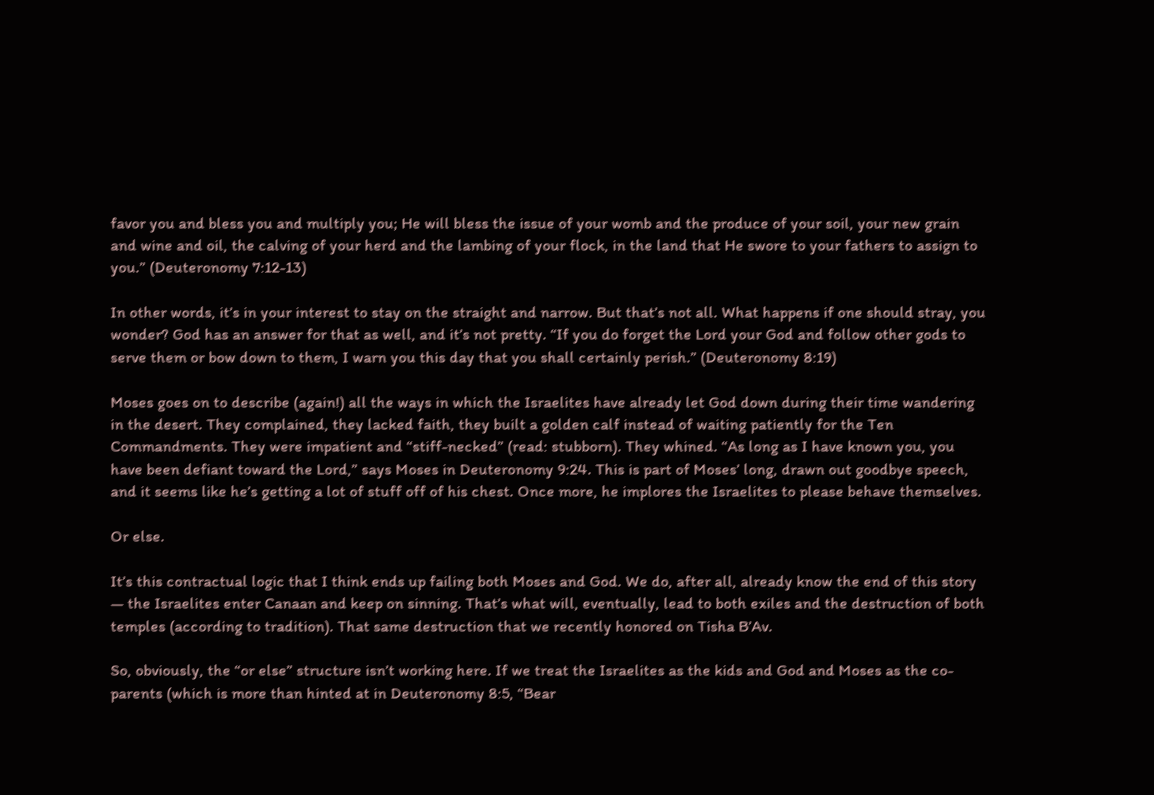favor you and bless you and multiply you; He will bless the issue of your womb and the produce of your soil, your new grain and wine and oil, the calving of your herd and the lambing of your flock, in the land that He swore to your fathers to assign to you.” (Deuteronomy 7:12-13)

In other words, it’s in your interest to stay on the straight and narrow. But that’s not all. What happens if one should stray, you wonder? God has an answer for that as well, and it’s not pretty. “If you do forget the Lord your God and follow other gods to serve them or bow down to them, I warn you this day that you shall certainly perish.” (Deuteronomy 8:19)

Moses goes on to describe (again!) all the ways in which the Israelites have already let God down during their time wandering in the desert. They complained, they lacked faith, they built a golden calf instead of waiting patiently for the Ten Commandments. They were impatient and “stiff-necked” (read: stubborn). They whined. “As long as I have known you, you have been defiant toward the Lord,” says Moses in Deuteronomy 9:24. This is part of Moses’ long, drawn out goodbye speech, and it seems like he’s getting a lot of stuff off of his chest. Once more, he implores the Israelites to please behave themselves.

Or else.

It’s this contractual logic that I think ends up failing both Moses and God. We do, after all, already know the end of this story — the Israelites enter Canaan and keep on sinning. That’s what will, eventually, lead to both exiles and the destruction of both temples (according to tradition). That same destruction that we recently honored on Tisha B’Av.

So, obviously, the “or else” structure isn’t working here. If we treat the Israelites as the kids and God and Moses as the co-parents (which is more than hinted at in Deuteronomy 8:5, “Bear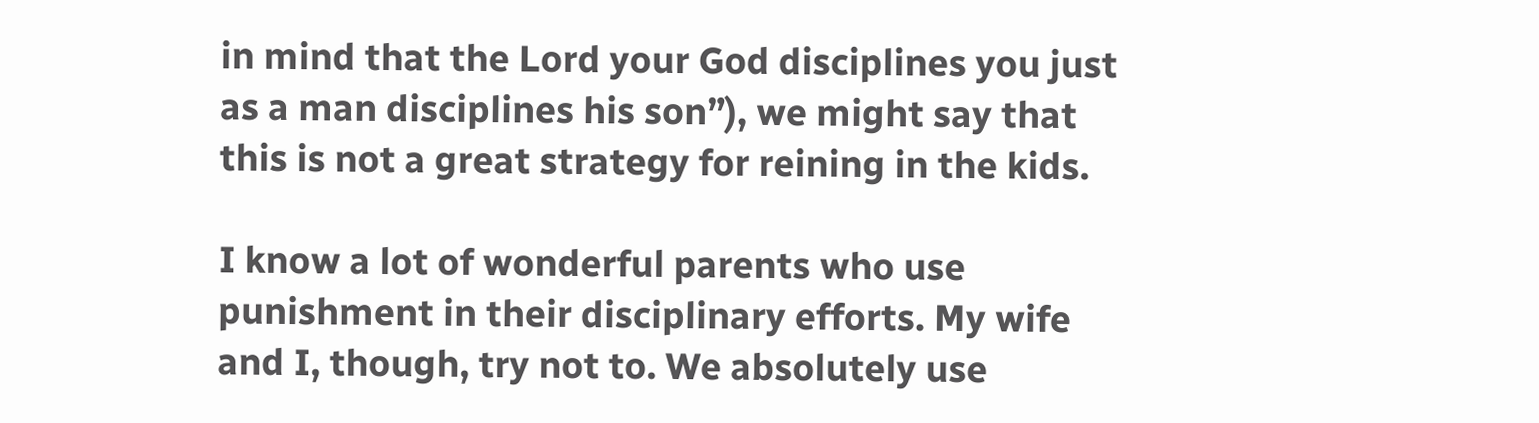in mind that the Lord your God disciplines you just as a man disciplines his son”), we might say that this is not a great strategy for reining in the kids.

I know a lot of wonderful parents who use punishment in their disciplinary efforts. My wife and I, though, try not to. We absolutely use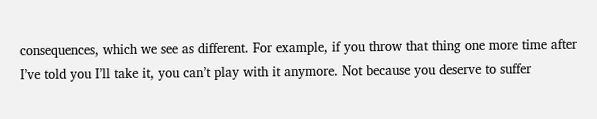consequences, which we see as different. For example, if you throw that thing one more time after I’ve told you I’ll take it, you can’t play with it anymore. Not because you deserve to suffer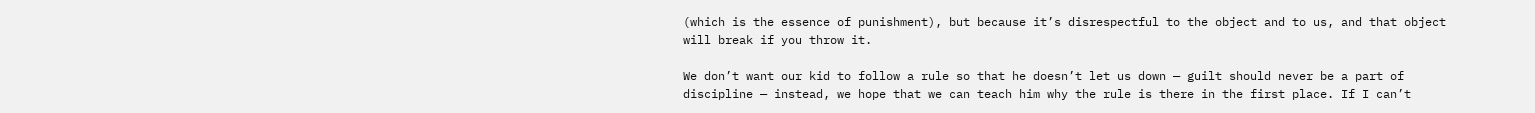(which is the essence of punishment), but because it’s disrespectful to the object and to us, and that object will break if you throw it.

We don’t want our kid to follow a rule so that he doesn’t let us down — guilt should never be a part of discipline — instead, we hope that we can teach him why the rule is there in the first place. If I can’t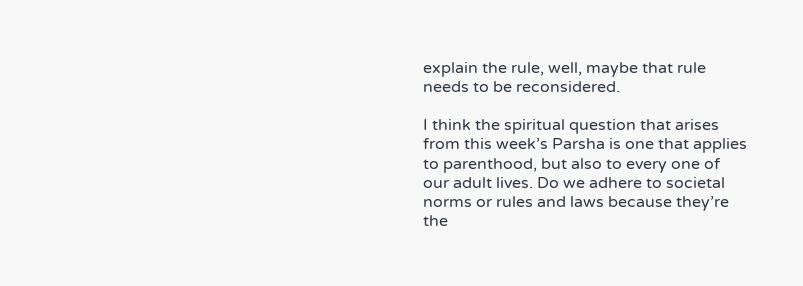explain the rule, well, maybe that rule needs to be reconsidered.

I think the spiritual question that arises from this week’s Parsha is one that applies to parenthood, but also to every one of our adult lives. Do we adhere to societal norms or rules and laws because they’re the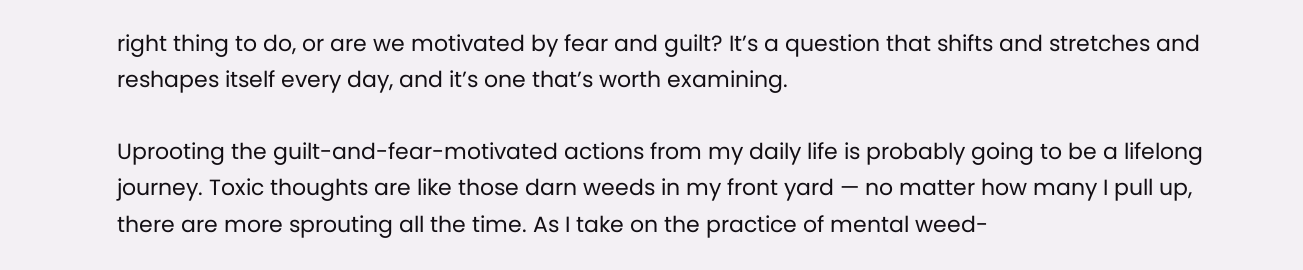right thing to do, or are we motivated by fear and guilt? It’s a question that shifts and stretches and reshapes itself every day, and it’s one that’s worth examining.

Uprooting the guilt-and-fear-motivated actions from my daily life is probably going to be a lifelong journey. Toxic thoughts are like those darn weeds in my front yard — no matter how many I pull up, there are more sprouting all the time. As I take on the practice of mental weed-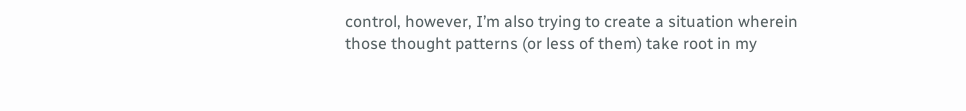control, however, I’m also trying to create a situation wherein those thought patterns (or less of them) take root in my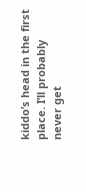kiddo’s head in the first place. I’ll probably never get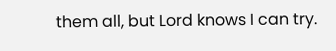them all, but Lord knows I can try.